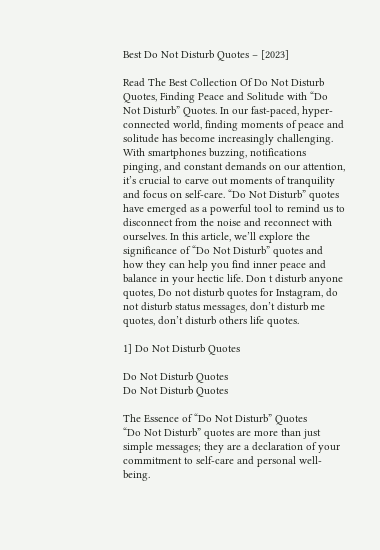Best Do Not Disturb Quotes – [2023]

Read The Best Collection Of Do Not Disturb Quotes, Finding Peace and Solitude with “Do Not Disturb” Quotes. In our fast-paced, hyper-connected world, finding moments of peace and solitude has become increasingly challenging. With smartphones buzzing, notifications pinging, and constant demands on our attention, it’s crucial to carve out moments of tranquility and focus on self-care. “Do Not Disturb” quotes have emerged as a powerful tool to remind us to disconnect from the noise and reconnect with ourselves. In this article, we’ll explore the significance of “Do Not Disturb” quotes and how they can help you find inner peace and balance in your hectic life. Don t disturb anyone quotes, Do not disturb quotes for Instagram, do not disturb status messages, don’t disturb me quotes, don’t disturb others life quotes.

1] Do Not Disturb Quotes

Do Not Disturb Quotes
Do Not Disturb Quotes

The Essence of “Do Not Disturb” Quotes
“Do Not Disturb” quotes are more than just simple messages; they are a declaration of your commitment to self-care and personal well-being.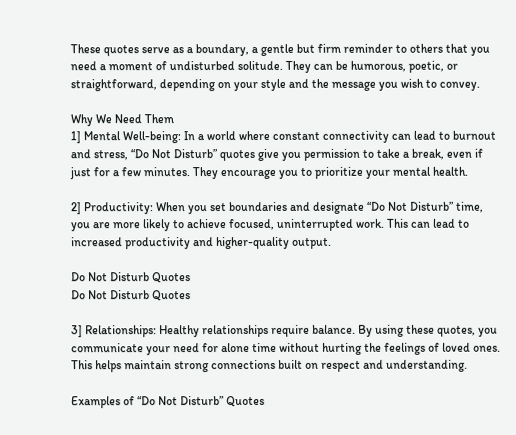These quotes serve as a boundary, a gentle but firm reminder to others that you need a moment of undisturbed solitude. They can be humorous, poetic, or straightforward, depending on your style and the message you wish to convey.

Why We Need Them
1] Mental Well-being: In a world where constant connectivity can lead to burnout and stress, “Do Not Disturb” quotes give you permission to take a break, even if just for a few minutes. They encourage you to prioritize your mental health.

2] Productivity: When you set boundaries and designate “Do Not Disturb” time, you are more likely to achieve focused, uninterrupted work. This can lead to increased productivity and higher-quality output.

Do Not Disturb Quotes
Do Not Disturb Quotes

3] Relationships: Healthy relationships require balance. By using these quotes, you communicate your need for alone time without hurting the feelings of loved ones. This helps maintain strong connections built on respect and understanding.

Examples of “Do Not Disturb” Quotes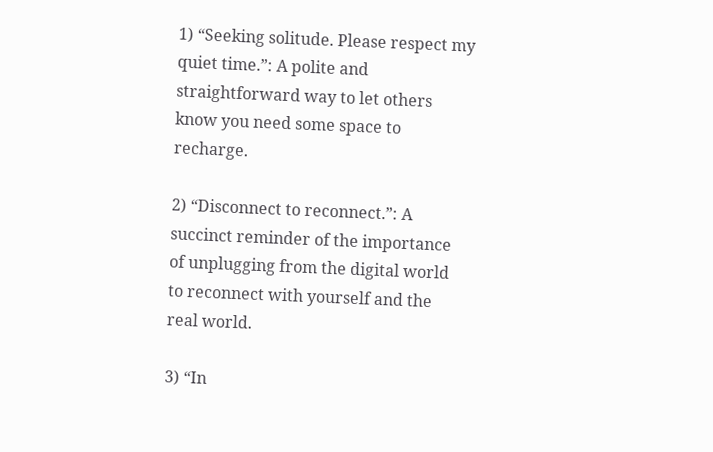1) “Seeking solitude. Please respect my quiet time.”: A polite and straightforward way to let others know you need some space to recharge.

2) “Disconnect to reconnect.”: A succinct reminder of the importance of unplugging from the digital world to reconnect with yourself and the real world.

3) “In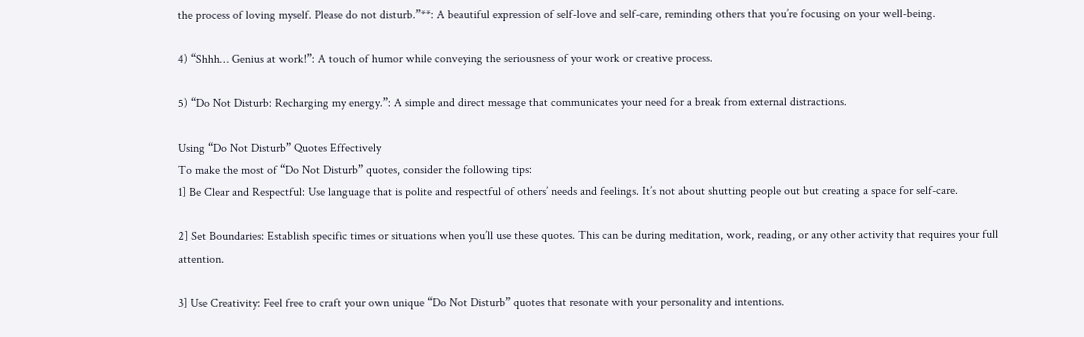the process of loving myself. Please do not disturb.”**: A beautiful expression of self-love and self-care, reminding others that you’re focusing on your well-being.

4) “Shhh… Genius at work!”: A touch of humor while conveying the seriousness of your work or creative process.

5) “Do Not Disturb: Recharging my energy.”: A simple and direct message that communicates your need for a break from external distractions.

Using “Do Not Disturb” Quotes Effectively
To make the most of “Do Not Disturb” quotes, consider the following tips:
1] Be Clear and Respectful: Use language that is polite and respectful of others’ needs and feelings. It’s not about shutting people out but creating a space for self-care.

2] Set Boundaries: Establish specific times or situations when you’ll use these quotes. This can be during meditation, work, reading, or any other activity that requires your full attention.

3] Use Creativity: Feel free to craft your own unique “Do Not Disturb” quotes that resonate with your personality and intentions.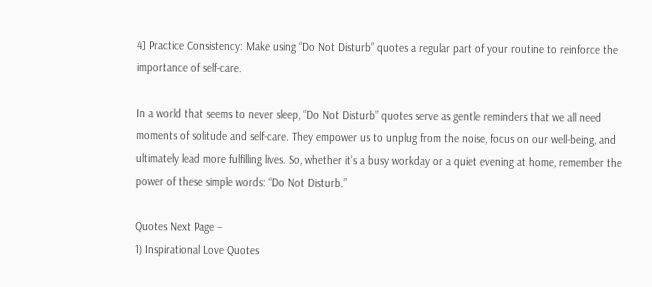4] Practice Consistency: Make using “Do Not Disturb” quotes a regular part of your routine to reinforce the importance of self-care.

In a world that seems to never sleep, “Do Not Disturb” quotes serve as gentle reminders that we all need moments of solitude and self-care. They empower us to unplug from the noise, focus on our well-being, and ultimately lead more fulfilling lives. So, whether it’s a busy workday or a quiet evening at home, remember the power of these simple words: “Do Not Disturb.”

Quotes Next Page –
1) Inspirational Love Quotes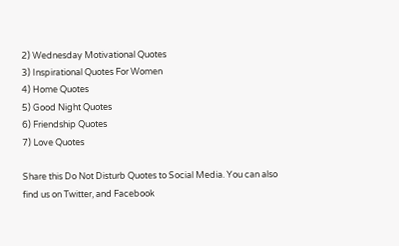2) Wednesday Motivational Quotes
3) Inspirational Quotes For Women
4) Home Quotes
5) Good Night Quotes
6) Friendship Quotes
7) Love Quotes

Share this Do Not Disturb Quotes to Social Media. You can also find us on Twitter, and Facebook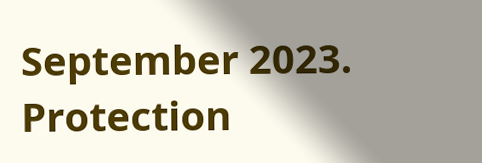September 2023. Protection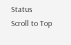Status
Scroll to Top